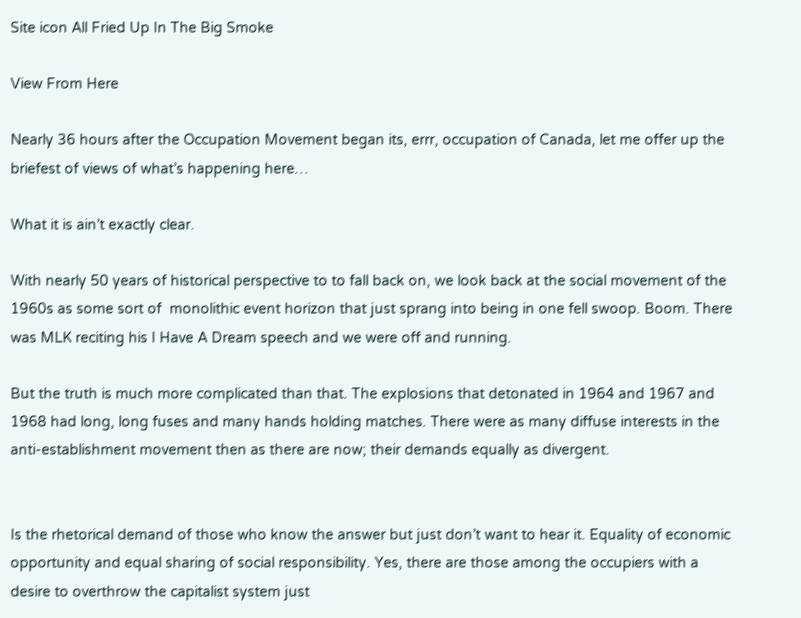Site icon All Fried Up In The Big Smoke

View From Here

Nearly 36 hours after the Occupation Movement began its, errr, occupation of Canada, let me offer up the briefest of views of what’s happening here…

What it is ain’t exactly clear.

With nearly 50 years of historical perspective to to fall back on, we look back at the social movement of the 1960s as some sort of  monolithic event horizon that just sprang into being in one fell swoop. Boom. There was MLK reciting his I Have A Dream speech and we were off and running.

But the truth is much more complicated than that. The explosions that detonated in 1964 and 1967 and 1968 had long, long fuses and many hands holding matches. There were as many diffuse interests in the anti-establishment movement then as there are now; their demands equally as divergent.


Is the rhetorical demand of those who know the answer but just don’t want to hear it. Equality of economic opportunity and equal sharing of social responsibility. Yes, there are those among the occupiers with a desire to overthrow the capitalist system just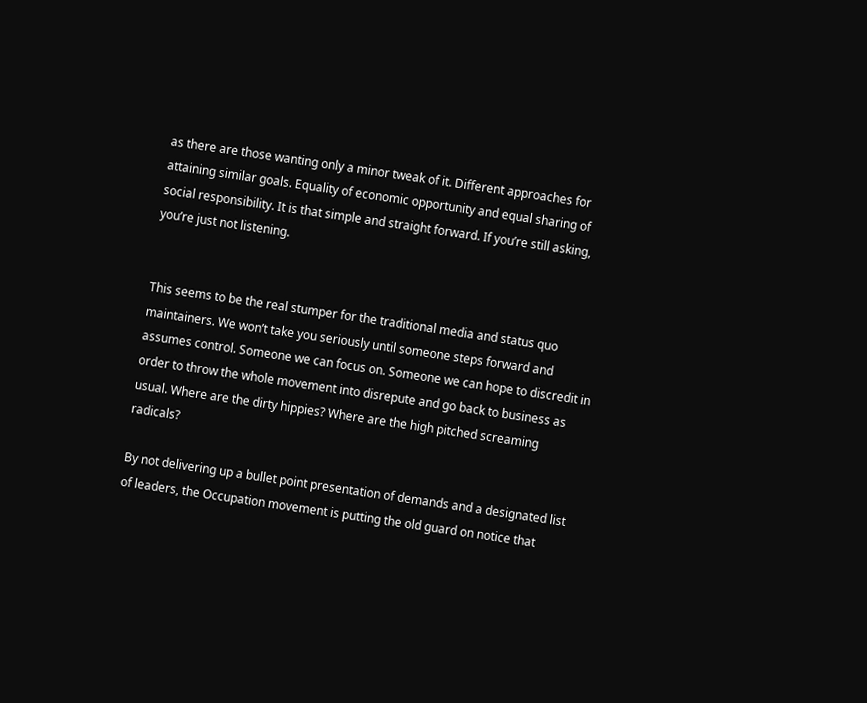as there are those wanting only a minor tweak of it. Different approaches for attaining similar goals. Equality of economic opportunity and equal sharing of social responsibility. It is that simple and straight forward. If you’re still asking, you’re just not listening.


This seems to be the real stumper for the traditional media and status quo maintainers. We won’t take you seriously until someone steps forward and assumes control. Someone we can focus on. Someone we can hope to discredit in order to throw the whole movement into disrepute and go back to business as usual. Where are the dirty hippies? Where are the high pitched screaming radicals?

By not delivering up a bullet point presentation of demands and a designated list of leaders, the Occupation movement is putting the old guard on notice that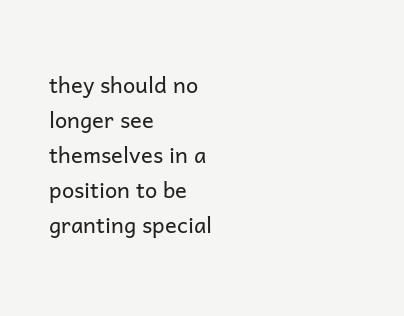they should no longer see themselves in a position to be granting special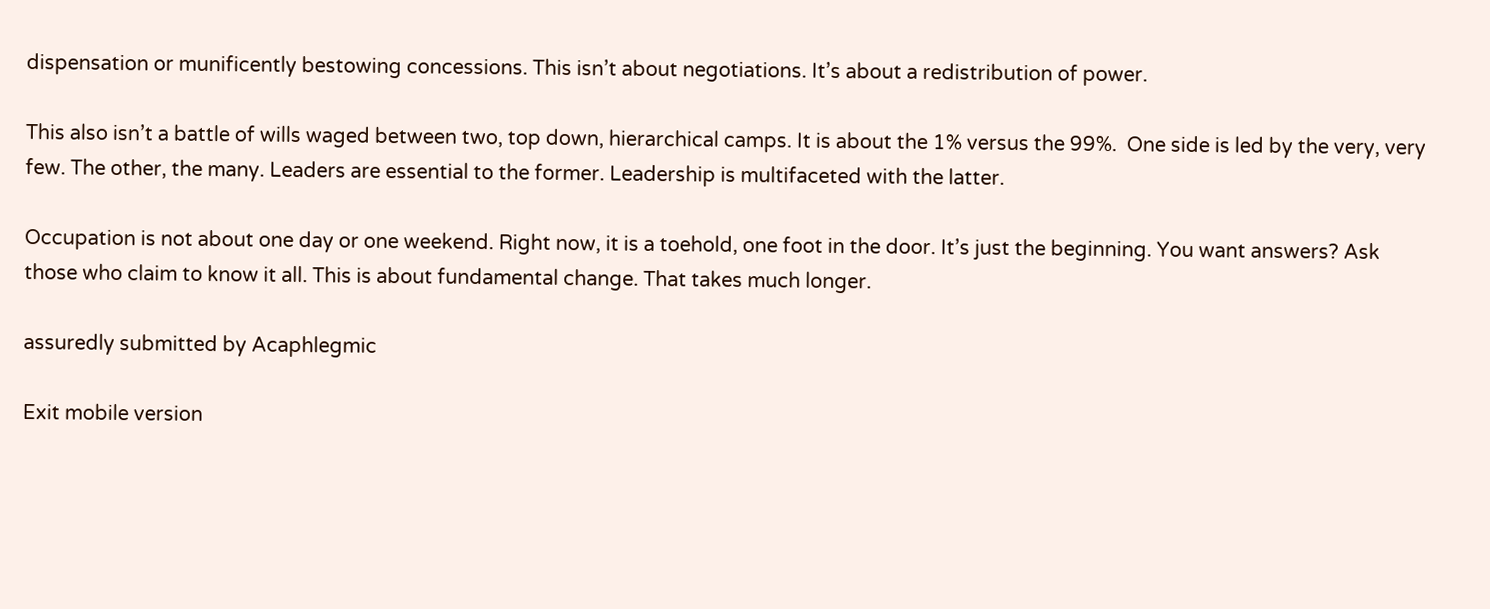dispensation or munificently bestowing concessions. This isn’t about negotiations. It’s about a redistribution of power.

This also isn’t a battle of wills waged between two, top down, hierarchical camps. It is about the 1% versus the 99%.  One side is led by the very, very few. The other, the many. Leaders are essential to the former. Leadership is multifaceted with the latter.

Occupation is not about one day or one weekend. Right now, it is a toehold, one foot in the door. It’s just the beginning. You want answers? Ask those who claim to know it all. This is about fundamental change. That takes much longer.

assuredly submitted by Acaphlegmic

Exit mobile version